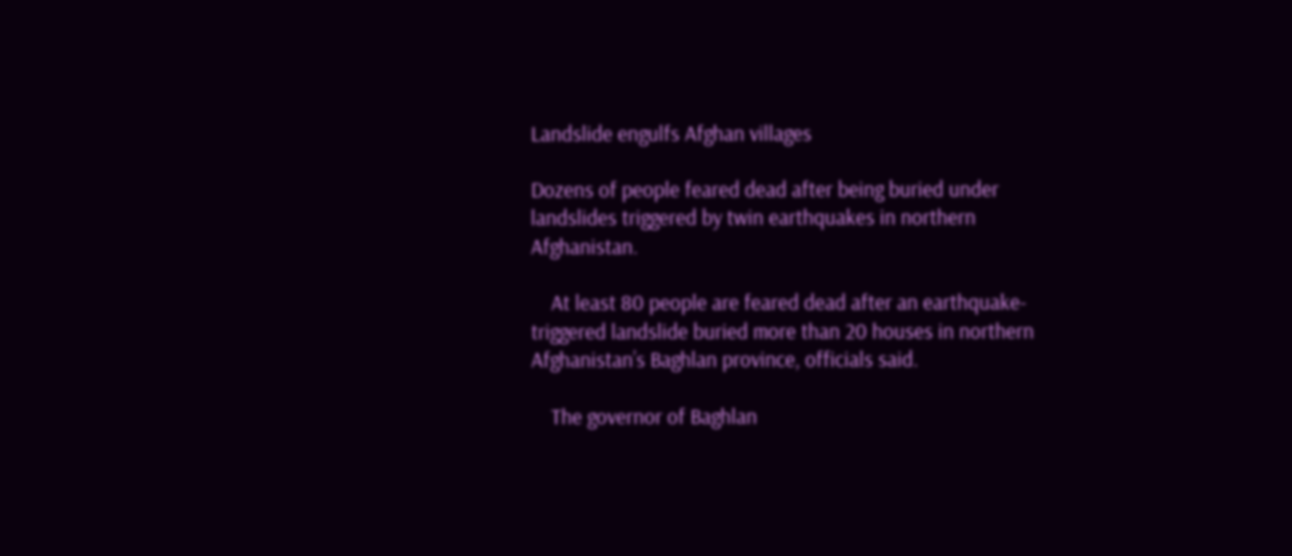Landslide engulfs Afghan villages

Dozens of people feared dead after being buried under landslides triggered by twin earthquakes in northern Afghanistan.

    At least 80 people are feared dead after an earthquake-triggered landslide buried more than 20 houses in northern Afghanistan’s Baghlan province, officials said.

    The governor of Baghlan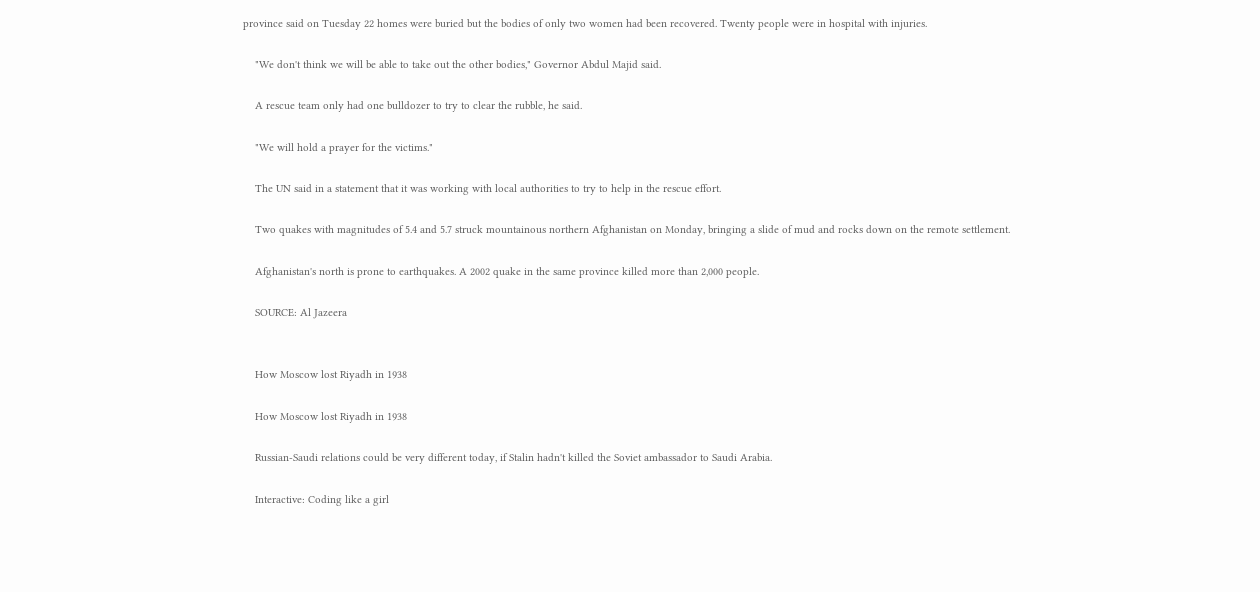province said on Tuesday 22 homes were buried but the bodies of only two women had been recovered. Twenty people were in hospital with injuries.

    "We don't think we will be able to take out the other bodies," Governor Abdul Majid said.

    A rescue team only had one bulldozer to try to clear the rubble, he said.

    "We will hold a prayer for the victims."

    The UN said in a statement that it was working with local authorities to try to help in the rescue effort.

    Two quakes with magnitudes of 5.4 and 5.7 struck mountainous northern Afghanistan on Monday, bringing a slide of mud and rocks down on the remote settlement.

    Afghanistan's north is prone to earthquakes. A 2002 quake in the same province killed more than 2,000 people.

    SOURCE: Al Jazeera


    How Moscow lost Riyadh in 1938

    How Moscow lost Riyadh in 1938

    Russian-Saudi relations could be very different today, if Stalin hadn't killed the Soviet ambassador to Saudi Arabia.

    Interactive: Coding like a girl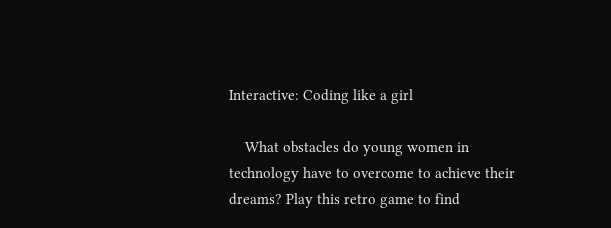Interactive: Coding like a girl

    What obstacles do young women in technology have to overcome to achieve their dreams? Play this retro game to find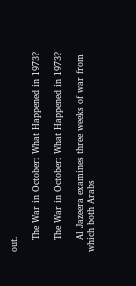out.

    The War in October: What Happened in 1973?

    The War in October: What Happened in 1973?

    Al Jazeera examines three weeks of war from which both Arabs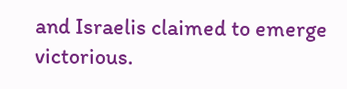and Israelis claimed to emerge victorious.